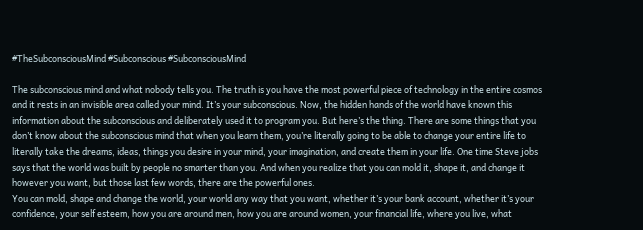#TheSubconsciousMind #Subconscious #SubconsciousMind

The subconscious mind and what nobody tells you. The truth is you have the most powerful piece of technology in the entire cosmos and it rests in an invisible area called your mind. It’s your subconscious. Now, the hidden hands of the world have known this information about the subconscious and deliberately used it to program you. But here’s the thing. There are some things that you don’t know about the subconscious mind that when you learn them, you’re literally going to be able to change your entire life to literally take the dreams, ideas, things you desire in your mind, your imagination, and create them in your life. One time Steve jobs says that the world was built by people no smarter than you. And when you realize that you can mold it, shape it, and change it however you want, but those last few words, there are the powerful ones.
You can mold, shape and change the world, your world any way that you want, whether it’s your bank account, whether it’s your confidence, your self esteem, how you are around men, how you are around women, your financial life, where you live, what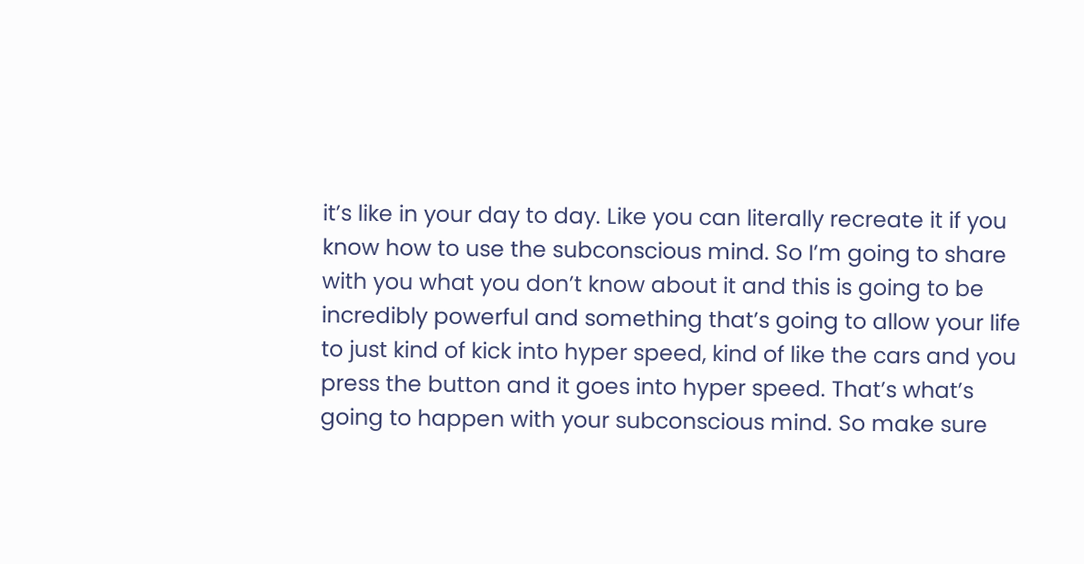it’s like in your day to day. Like you can literally recreate it if you know how to use the subconscious mind. So I’m going to share with you what you don’t know about it and this is going to be incredibly powerful and something that’s going to allow your life to just kind of kick into hyper speed, kind of like the cars and you press the button and it goes into hyper speed. That’s what’s going to happen with your subconscious mind. So make sure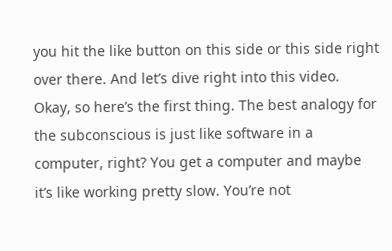you hit the like button on this side or this side right over there. And let’s dive right into this video.
Okay, so here’s the first thing. The best analogy for the subconscious is just like software in a computer, right? You get a computer and maybe it’s like working pretty slow. You’re not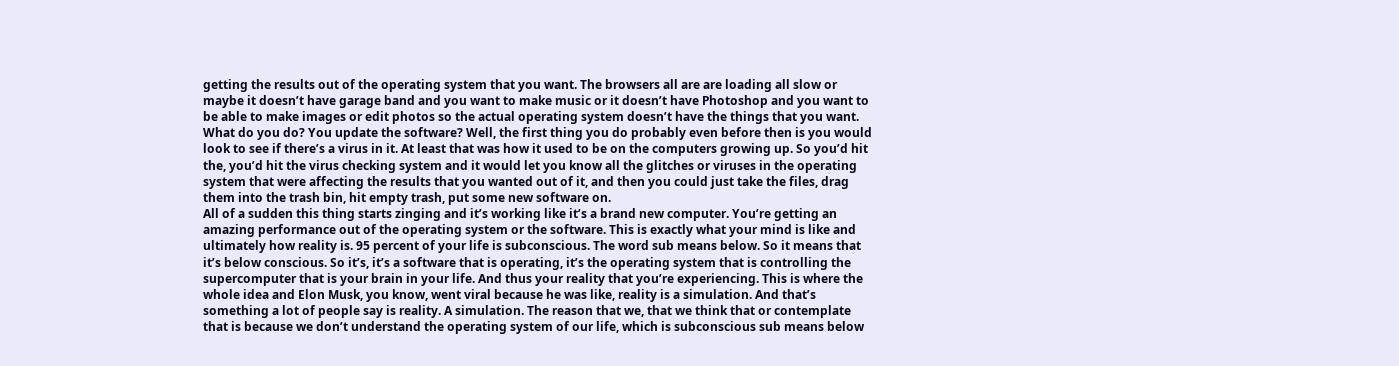getting the results out of the operating system that you want. The browsers all are are loading all slow or maybe it doesn’t have garage band and you want to make music or it doesn’t have Photoshop and you want to be able to make images or edit photos so the actual operating system doesn’t have the things that you want. What do you do? You update the software? Well, the first thing you do probably even before then is you would look to see if there’s a virus in it. At least that was how it used to be on the computers growing up. So you’d hit the, you’d hit the virus checking system and it would let you know all the glitches or viruses in the operating system that were affecting the results that you wanted out of it, and then you could just take the files, drag them into the trash bin, hit empty trash, put some new software on.
All of a sudden this thing starts zinging and it’s working like it’s a brand new computer. You’re getting an amazing performance out of the operating system or the software. This is exactly what your mind is like and ultimately how reality is. 95 percent of your life is subconscious. The word sub means below. So it means that it’s below conscious. So it’s, it’s a software that is operating, it’s the operating system that is controlling the supercomputer that is your brain in your life. And thus your reality that you’re experiencing. This is where the whole idea and Elon Musk, you know, went viral because he was like, reality is a simulation. And that’s something a lot of people say is reality. A simulation. The reason that we, that we think that or contemplate that is because we don’t understand the operating system of our life, which is subconscious sub means below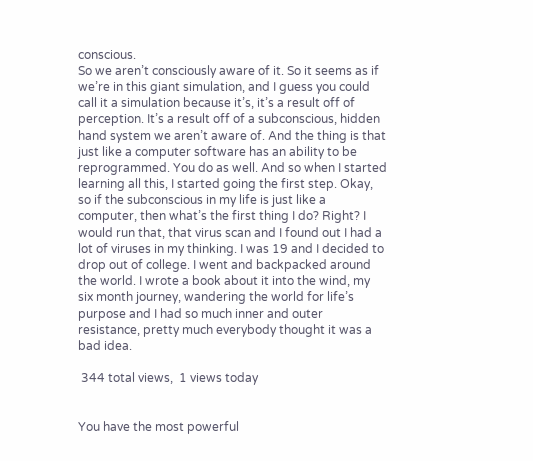conscious.
So we aren’t consciously aware of it. So it seems as if we’re in this giant simulation, and I guess you could call it a simulation because it’s, it’s a result off of perception. It’s a result off of a subconscious, hidden hand system we aren’t aware of. And the thing is that just like a computer software has an ability to be reprogrammed. You do as well. And so when I started learning all this, I started going the first step. Okay, so if the subconscious in my life is just like a computer, then what’s the first thing I do? Right? I would run that, that virus scan and I found out I had a lot of viruses in my thinking. I was 19 and I decided to drop out of college. I went and backpacked around the world. I wrote a book about it into the wind, my six month journey, wandering the world for life’s purpose and I had so much inner and outer resistance, pretty much everybody thought it was a bad idea.

 344 total views,  1 views today


You have the most powerful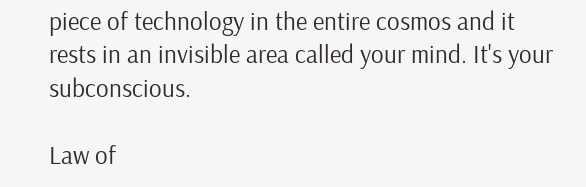piece of technology in the entire cosmos and it rests in an invisible area called your mind. It's your subconscious.

Law of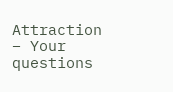Attraction – Your questions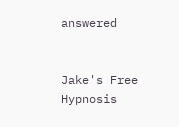answered


Jake's Free Hypnosis